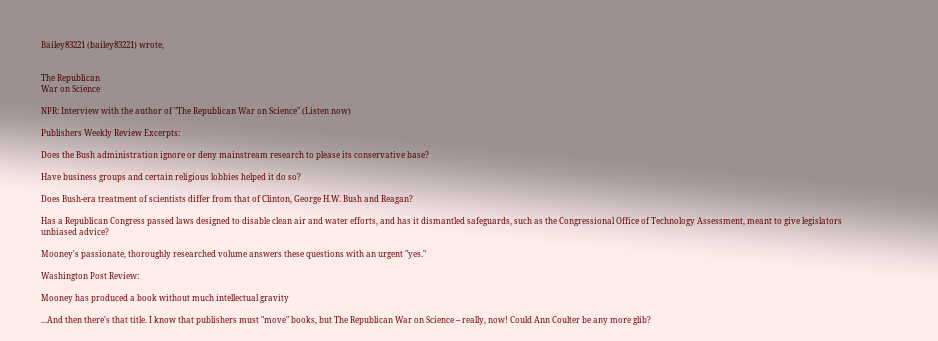Bailey83221 (bailey83221) wrote,


The Republican
War on Science

NPR: Interview with the author of "The Republican War on Science" (Listen now)

Publishers Weekly Review Excerpts:

Does the Bush administration ignore or deny mainstream research to please its conservative base?

Have business groups and certain religious lobbies helped it do so?

Does Bush-era treatment of scientists differ from that of Clinton, George H.W. Bush and Reagan?

Has a Republican Congress passed laws designed to disable clean air and water efforts, and has it dismantled safeguards, such as the Congressional Office of Technology Assessment, meant to give legislators unbiased advice?

Mooney's passionate, thoroughly researched volume answers these questions with an urgent "yes."

Washington Post Review:

Mooney has produced a book without much intellectual gravity

...And then there's that title. I know that publishers must "move" books, but The Republican War on Science -- really, now! Could Ann Coulter be any more glib?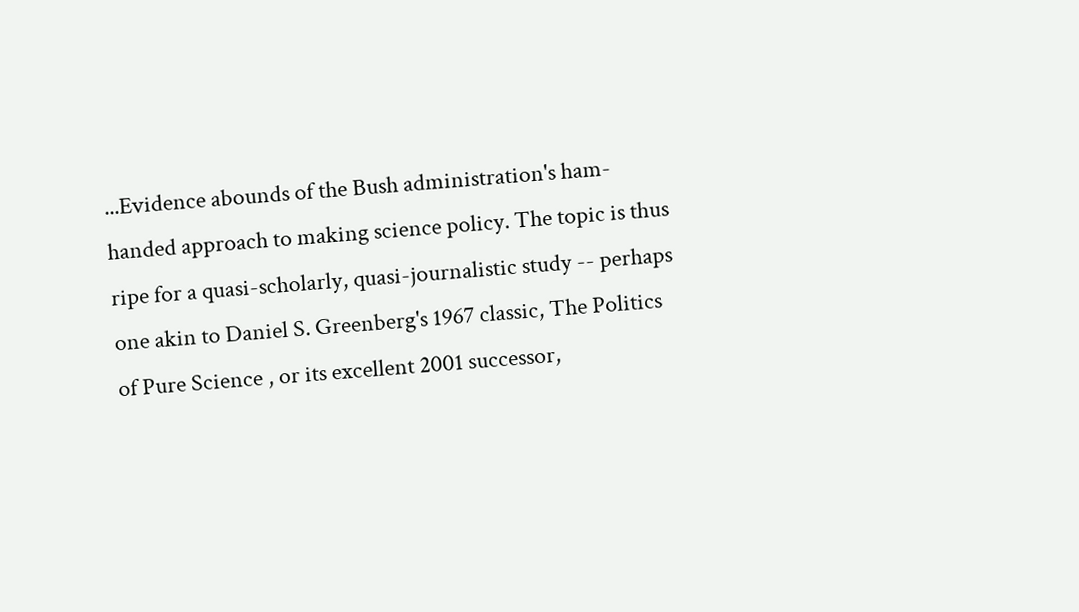...Evidence abounds of the Bush administration's ham-handed approach to making science policy. The topic is thus ripe for a quasi-scholarly, quasi-journalistic study -- perhaps one akin to Daniel S. Greenberg's 1967 classic, The Politics of Pure Science , or its excellent 2001 successor,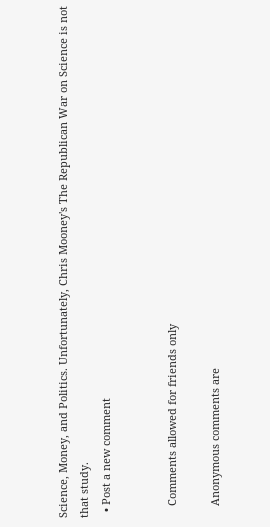Science, Money, and Politics. Unfortunately, Chris Mooney's The Republican War on Science is not that study.
  • Post a new comment


    Comments allowed for friends only

    Anonymous comments are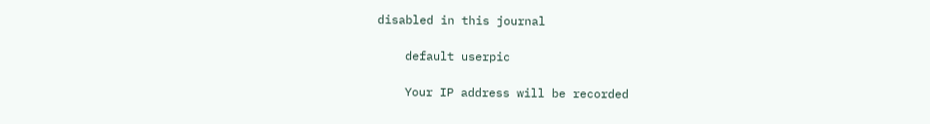disabled in this journal

    default userpic

    Your IP address will be recorded